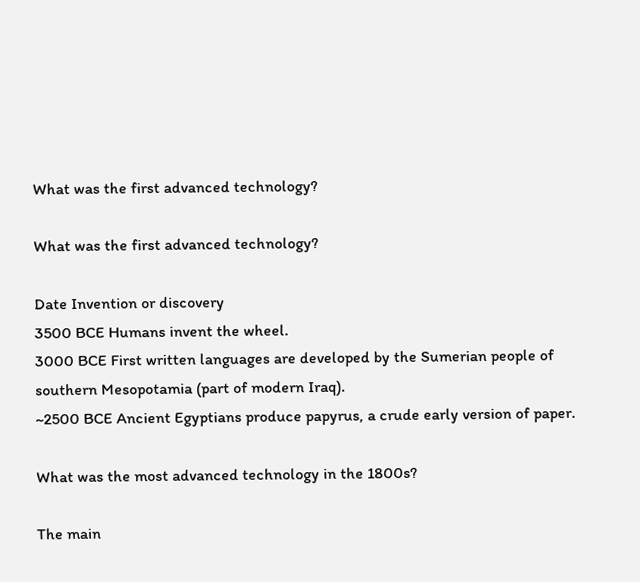What was the first advanced technology?

What was the first advanced technology?

Date Invention or discovery
3500 BCE Humans invent the wheel.
3000 BCE First written languages are developed by the Sumerian people of southern Mesopotamia (part of modern Iraq).
~2500 BCE Ancient Egyptians produce papyrus, a crude early version of paper.

What was the most advanced technology in the 1800s?

The main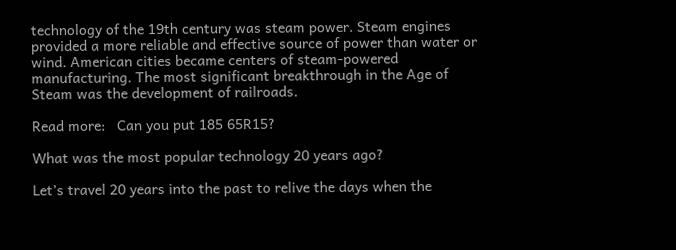technology of the 19th century was steam power. Steam engines provided a more reliable and effective source of power than water or wind. American cities became centers of steam-powered manufacturing. The most significant breakthrough in the Age of Steam was the development of railroads.

Read more:   Can you put 185 65R15?

What was the most popular technology 20 years ago?

Let’s travel 20 years into the past to relive the days when the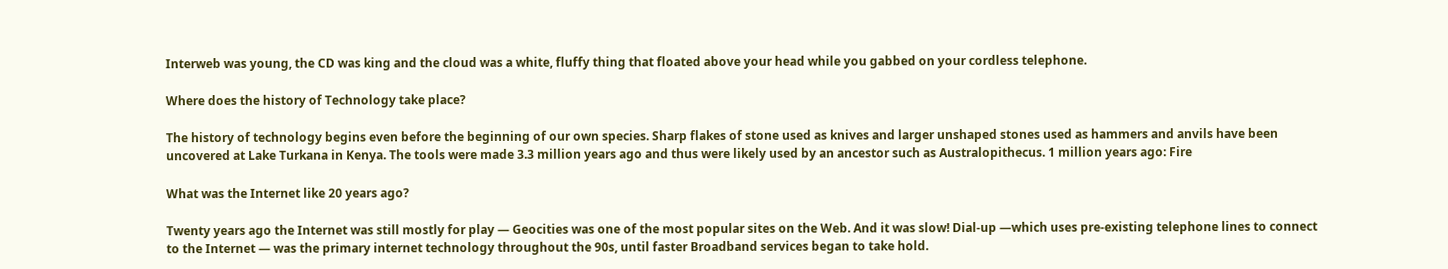Interweb was young, the CD was king and the cloud was a white, fluffy thing that floated above your head while you gabbed on your cordless telephone.

Where does the history of Technology take place?

The history of technology begins even before the beginning of our own species. Sharp flakes of stone used as knives and larger unshaped stones used as hammers and anvils have been uncovered at Lake Turkana in Kenya. The tools were made 3.3 million years ago and thus were likely used by an ancestor such as Australopithecus. 1 million years ago: Fire

What was the Internet like 20 years ago?

Twenty years ago the Internet was still mostly for play — Geocities was one of the most popular sites on the Web. And it was slow! Dial-up —which uses pre-existing telephone lines to connect to the Internet — was the primary internet technology throughout the 90s, until faster Broadband services began to take hold.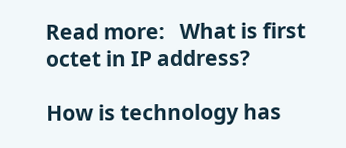Read more:   What is first octet in IP address?

How is technology has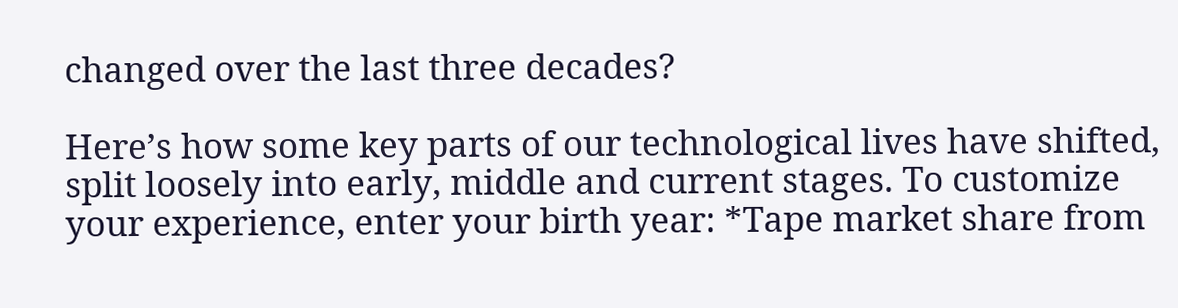changed over the last three decades?

Here’s how some key parts of our technological lives have shifted, split loosely into early, middle and current stages. To customize your experience, enter your birth year: *Tape market share from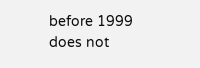before 1999 does not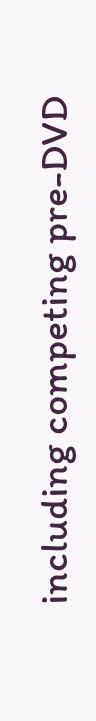including competing pre-DVD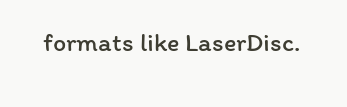formats like LaserDisc.